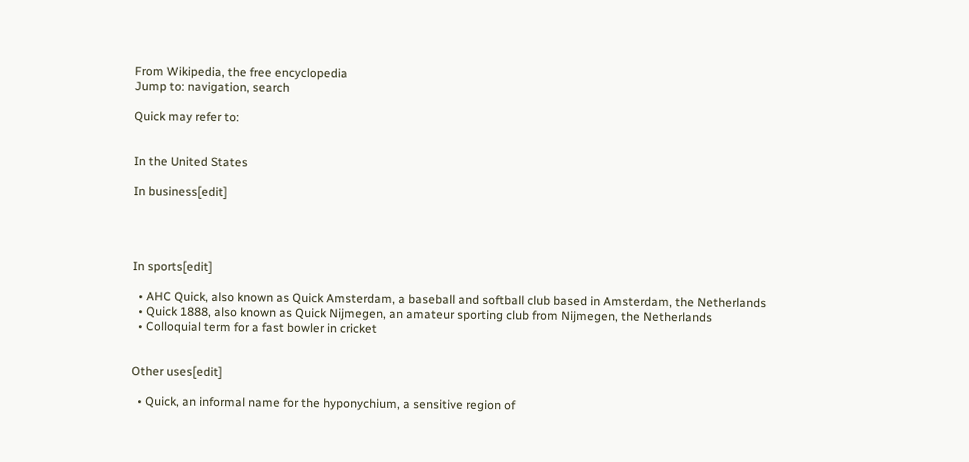From Wikipedia, the free encyclopedia
Jump to: navigation, search

Quick may refer to:


In the United States

In business[edit]




In sports[edit]

  • AHC Quick, also known as Quick Amsterdam, a baseball and softball club based in Amsterdam, the Netherlands
  • Quick 1888, also known as Quick Nijmegen, an amateur sporting club from Nijmegen, the Netherlands
  • Colloquial term for a fast bowler in cricket


Other uses[edit]

  • Quick, an informal name for the hyponychium, a sensitive region of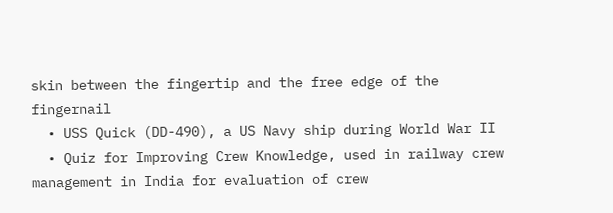skin between the fingertip and the free edge of the fingernail
  • USS Quick (DD-490), a US Navy ship during World War II
  • Quiz for Improving Crew Knowledge, used in railway crew management in India for evaluation of crew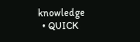knowledge
  • QUICK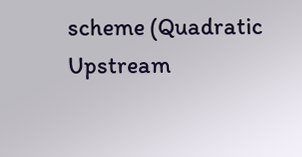scheme (Quadratic Upstream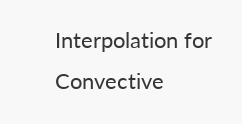Interpolation for Convective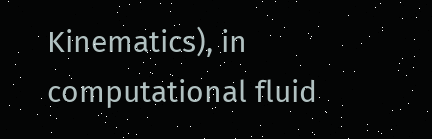Kinematics), in computational fluid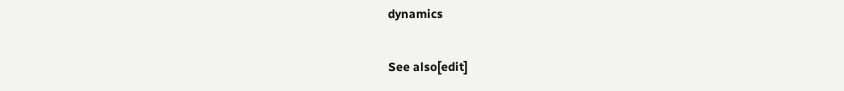dynamics

See also[edit]